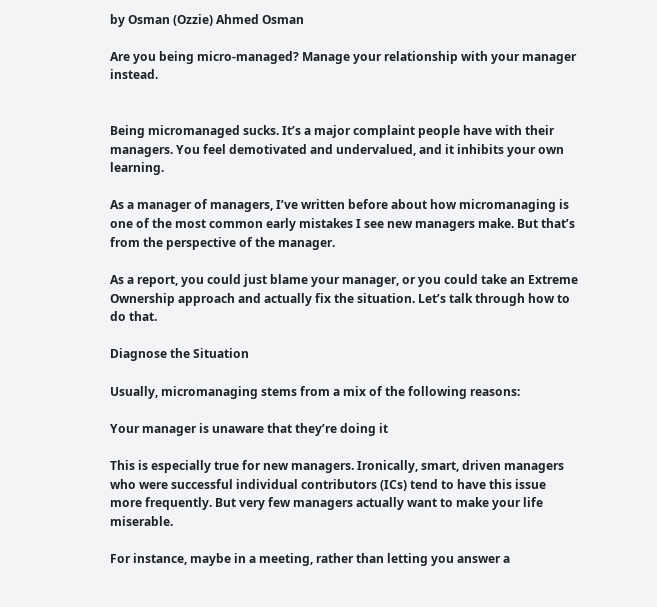by Osman (Ozzie) Ahmed Osman

Are you being micro-managed? Manage your relationship with your manager instead.


Being micromanaged sucks. It’s a major complaint people have with their managers. You feel demotivated and undervalued, and it inhibits your own learning.

As a manager of managers, I’ve written before about how micromanaging is one of the most common early mistakes I see new managers make. But that’s from the perspective of the manager.

As a report, you could just blame your manager, or you could take an Extreme Ownership approach and actually fix the situation. Let’s talk through how to do that.

Diagnose the Situation

Usually, micromanaging stems from a mix of the following reasons:

Your manager is unaware that they’re doing it

This is especially true for new managers. Ironically, smart, driven managers who were successful individual contributors (ICs) tend to have this issue more frequently. But very few managers actually want to make your life miserable.

For instance, maybe in a meeting, rather than letting you answer a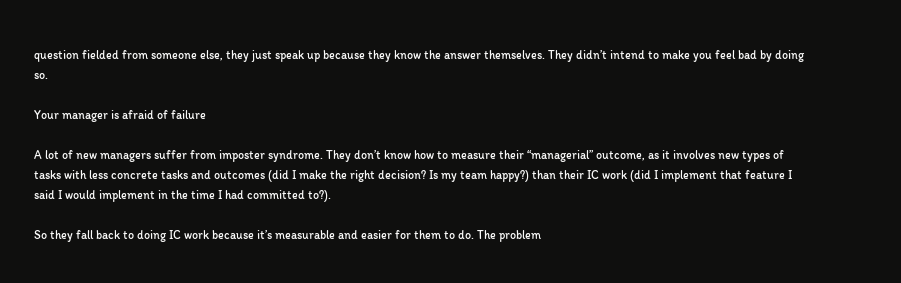question fielded from someone else, they just speak up because they know the answer themselves. They didn’t intend to make you feel bad by doing so.

Your manager is afraid of failure

A lot of new managers suffer from imposter syndrome. They don’t know how to measure their “managerial” outcome, as it involves new types of tasks with less concrete tasks and outcomes (did I make the right decision? Is my team happy?) than their IC work (did I implement that feature I said I would implement in the time I had committed to?).

So they fall back to doing IC work because it’s measurable and easier for them to do. The problem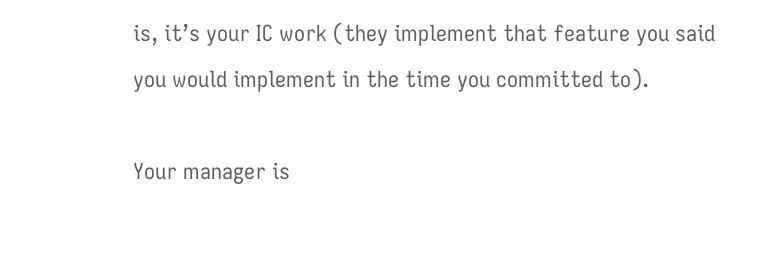is, it’s your IC work (they implement that feature you said you would implement in the time you committed to).

Your manager is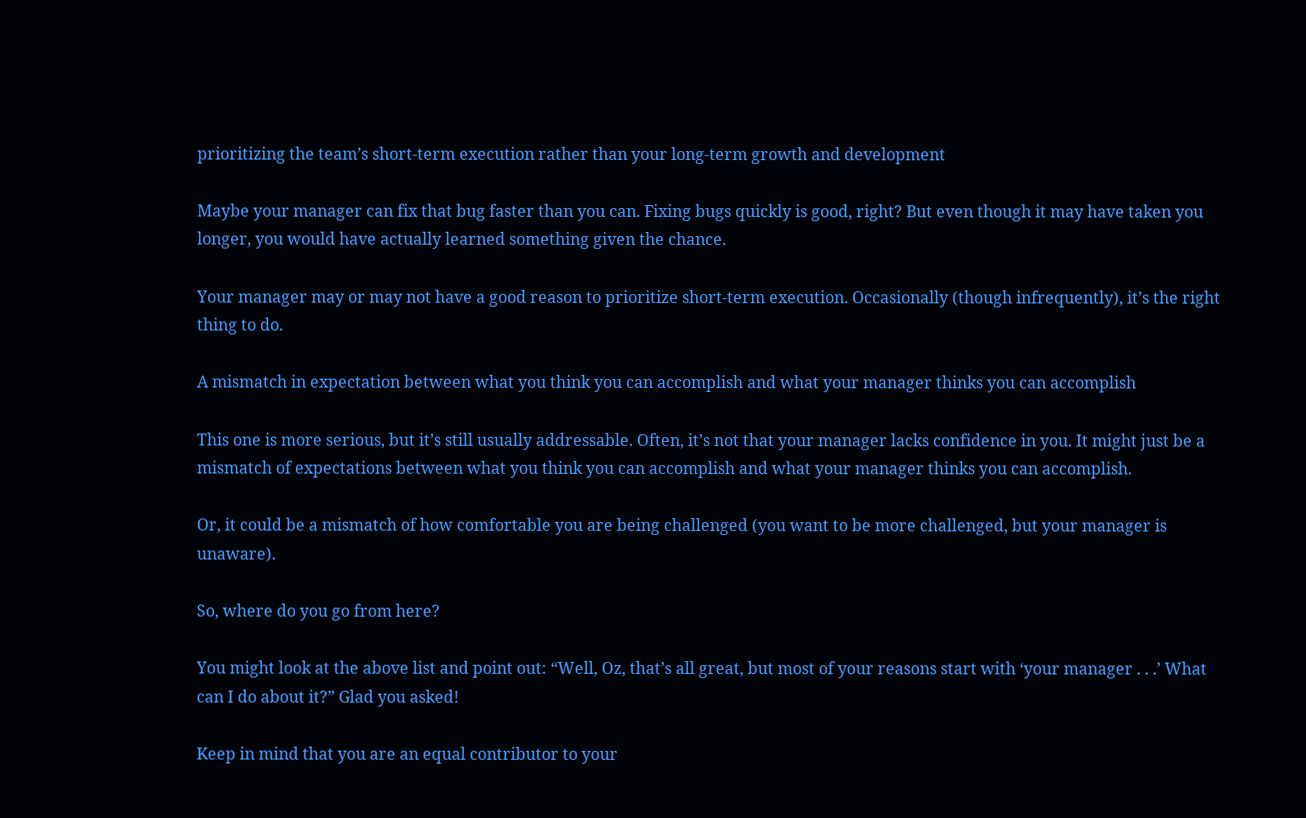prioritizing the team’s short-term execution rather than your long-term growth and development

Maybe your manager can fix that bug faster than you can. Fixing bugs quickly is good, right? But even though it may have taken you longer, you would have actually learned something given the chance.

Your manager may or may not have a good reason to prioritize short-term execution. Occasionally (though infrequently), it’s the right thing to do.

A mismatch in expectation between what you think you can accomplish and what your manager thinks you can accomplish

This one is more serious, but it’s still usually addressable. Often, it’s not that your manager lacks confidence in you. It might just be a mismatch of expectations between what you think you can accomplish and what your manager thinks you can accomplish.

Or, it could be a mismatch of how comfortable you are being challenged (you want to be more challenged, but your manager is unaware).

So, where do you go from here?

You might look at the above list and point out: “Well, Oz, that’s all great, but most of your reasons start with ‘your manager . . .’ What can I do about it?” Glad you asked!

Keep in mind that you are an equal contributor to your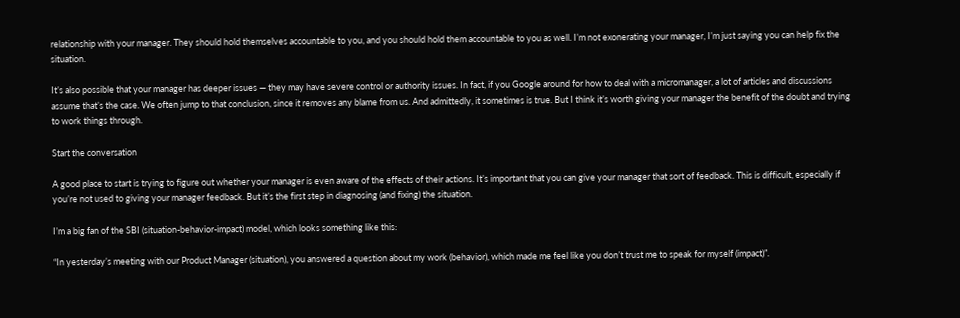relationship with your manager. They should hold themselves accountable to you, and you should hold them accountable to you as well. I’m not exonerating your manager, I’m just saying you can help fix the situation.

It’s also possible that your manager has deeper issues — they may have severe control or authority issues. In fact, if you Google around for how to deal with a micromanager, a lot of articles and discussions assume that’s the case. We often jump to that conclusion, since it removes any blame from us. And admittedly, it sometimes is true. But I think it’s worth giving your manager the benefit of the doubt and trying to work things through.

Start the conversation

A good place to start is trying to figure out whether your manager is even aware of the effects of their actions. It’s important that you can give your manager that sort of feedback. This is difficult, especially if you’re not used to giving your manager feedback. But it’s the first step in diagnosing (and fixing) the situation.

I’m a big fan of the SBI (situation-behavior-impact) model, which looks something like this:

“In yesterday’s meeting with our Product Manager (situation), you answered a question about my work (behavior), which made me feel like you don’t trust me to speak for myself (impact)”.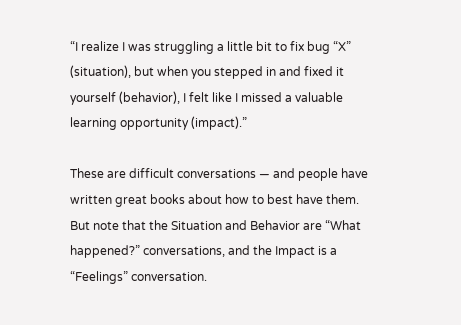“I realize I was struggling a little bit to fix bug “X” (situation), but when you stepped in and fixed it yourself (behavior), I felt like I missed a valuable learning opportunity (impact).”

These are difficult conversations — and people have written great books about how to best have them. But note that the Situation and Behavior are “What happened?” conversations, and the Impact is a “Feelings” conversation.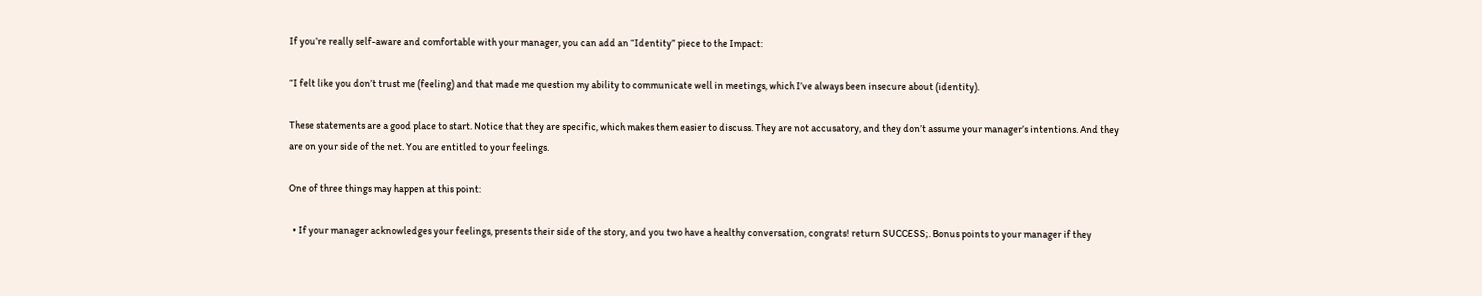If you’re really self-aware and comfortable with your manager, you can add an “Identity” piece to the Impact:

“I felt like you don’t trust me (feeling) and that made me question my ability to communicate well in meetings, which I’ve always been insecure about (identity).

These statements are a good place to start. Notice that they are specific, which makes them easier to discuss. They are not accusatory, and they don’t assume your manager’s intentions. And they are on your side of the net. You are entitled to your feelings.

One of three things may happen at this point:

  • If your manager acknowledges your feelings, presents their side of the story, and you two have a healthy conversation, congrats! return SUCCESS;. Bonus points to your manager if they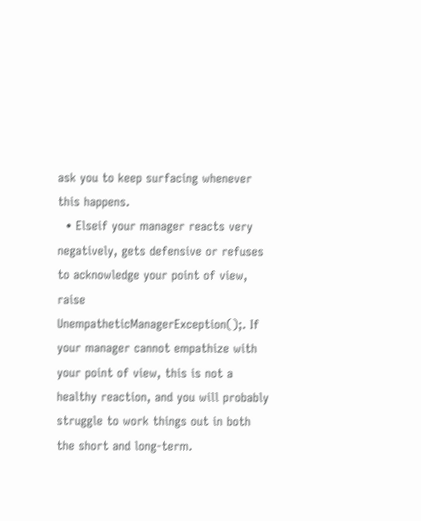ask you to keep surfacing whenever this happens.
  • Elseif your manager reacts very negatively, gets defensive or refuses to acknowledge your point of view, raise UnempatheticManagerException();. If your manager cannot empathize with your point of view, this is not a healthy reaction, and you will probably struggle to work things out in both the short and long-term.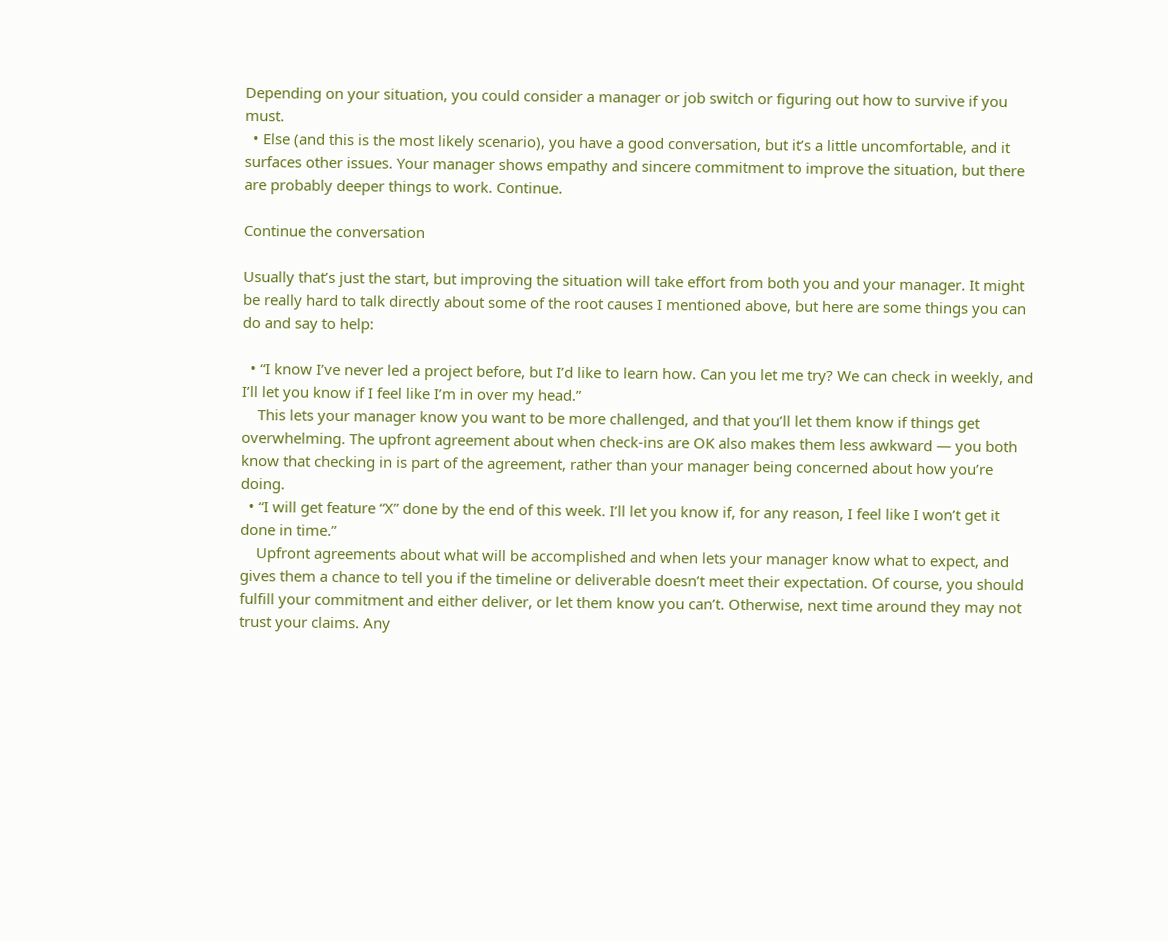Depending on your situation, you could consider a manager or job switch or figuring out how to survive if you must.
  • Else (and this is the most likely scenario), you have a good conversation, but it’s a little uncomfortable, and it surfaces other issues. Your manager shows empathy and sincere commitment to improve the situation, but there are probably deeper things to work. Continue.

Continue the conversation

Usually that’s just the start, but improving the situation will take effort from both you and your manager. It might be really hard to talk directly about some of the root causes I mentioned above, but here are some things you can do and say to help:

  • “I know I’ve never led a project before, but I’d like to learn how. Can you let me try? We can check in weekly, and I’ll let you know if I feel like I’m in over my head.”
    This lets your manager know you want to be more challenged, and that you’ll let them know if things get overwhelming. The upfront agreement about when check-ins are OK also makes them less awkward — you both know that checking in is part of the agreement, rather than your manager being concerned about how you’re doing.
  • “I will get feature “X” done by the end of this week. I’ll let you know if, for any reason, I feel like I won’t get it done in time.”
    Upfront agreements about what will be accomplished and when lets your manager know what to expect, and gives them a chance to tell you if the timeline or deliverable doesn’t meet their expectation. Of course, you should fulfill your commitment and either deliver, or let them know you can’t. Otherwise, next time around they may not trust your claims. Any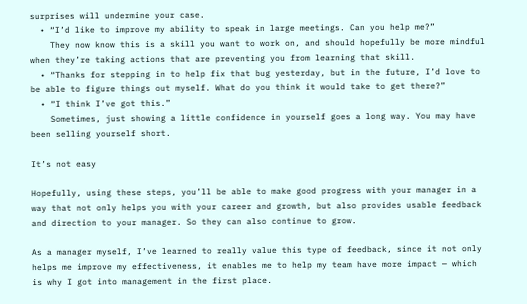surprises will undermine your case.
  • “I’d like to improve my ability to speak in large meetings. Can you help me?”
    They now know this is a skill you want to work on, and should hopefully be more mindful when they’re taking actions that are preventing you from learning that skill.
  • “Thanks for stepping in to help fix that bug yesterday, but in the future, I’d love to be able to figure things out myself. What do you think it would take to get there?”
  • “I think I’ve got this.”
    Sometimes, just showing a little confidence in yourself goes a long way. You may have been selling yourself short.

It’s not easy

Hopefully, using these steps, you’ll be able to make good progress with your manager in a way that not only helps you with your career and growth, but also provides usable feedback and direction to your manager. So they can also continue to grow.

As a manager myself, I’ve learned to really value this type of feedback, since it not only helps me improve my effectiveness, it enables me to help my team have more impact — which is why I got into management in the first place.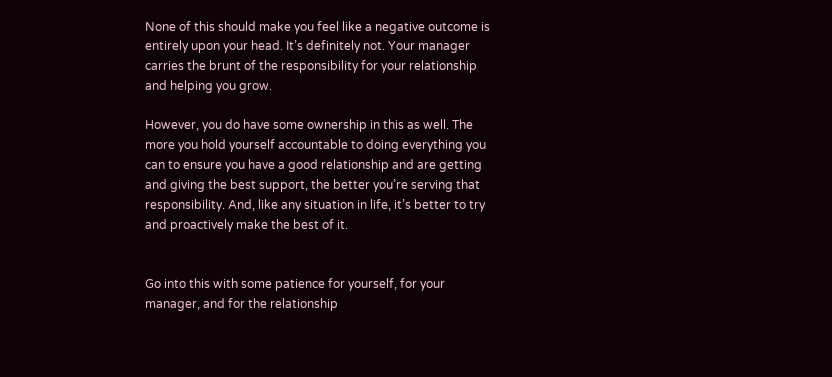None of this should make you feel like a negative outcome is entirely upon your head. It’s definitely not. Your manager carries the brunt of the responsibility for your relationship and helping you grow.

However, you do have some ownership in this as well. The more you hold yourself accountable to doing everything you can to ensure you have a good relationship and are getting and giving the best support, the better you’re serving that responsibility. And, like any situation in life, it’s better to try and proactively make the best of it.


Go into this with some patience for yourself, for your manager, and for the relationship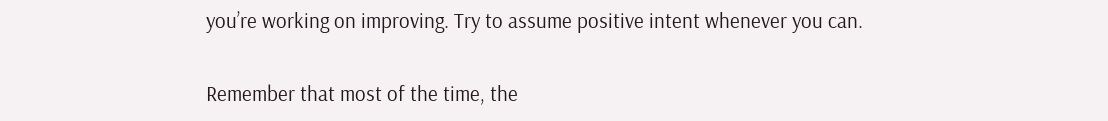you’re working on improving. Try to assume positive intent whenever you can.

Remember that most of the time, the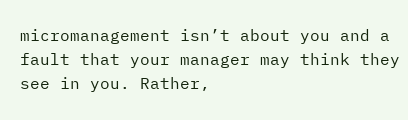micromanagement isn’t about you and a fault that your manager may think they see in you. Rather,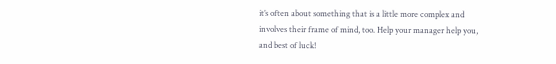it’s often about something that is a little more complex and involves their frame of mind, too. Help your manager help you, and best of luck!